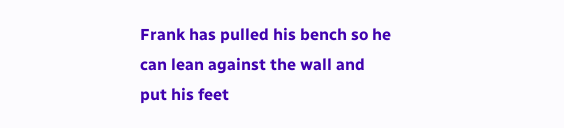Frank has pulled his bench so he can lean against the wall and put his feet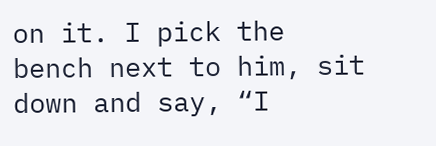on it. I pick the bench next to him, sit down and say, “I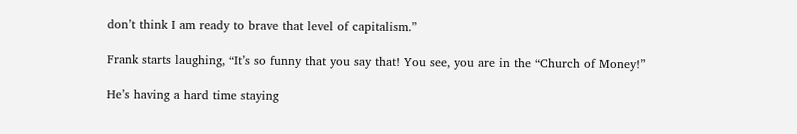don’t think I am ready to brave that level of capitalism.”

Frank starts laughing, “It’s so funny that you say that! You see, you are in the “Church of Money!”

He’s having a hard time staying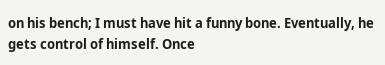on his bench; I must have hit a funny bone. Eventually, he gets control of himself. Once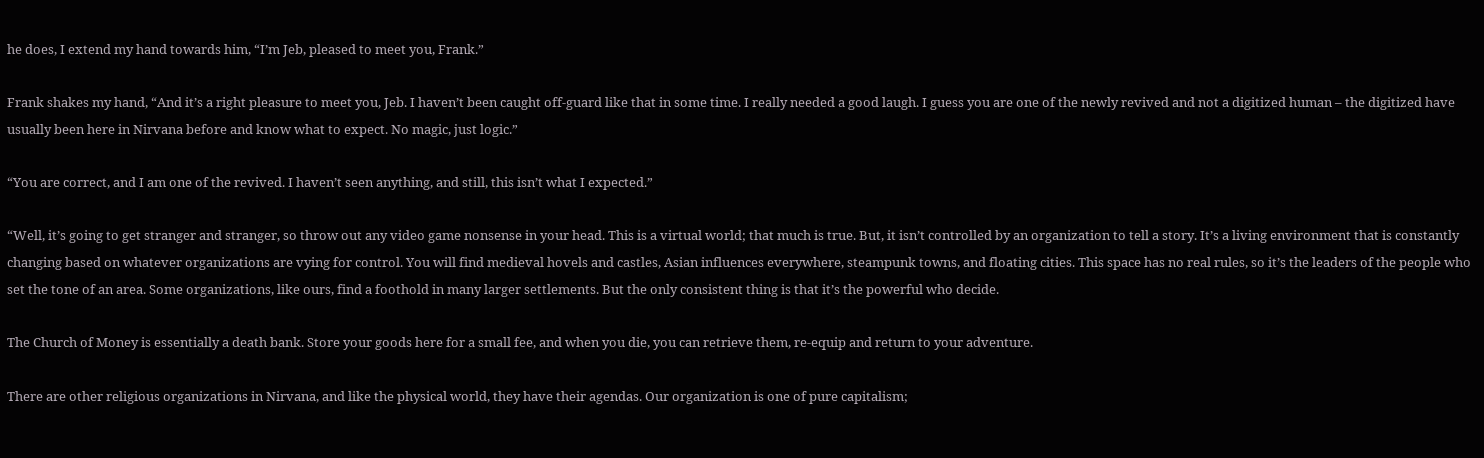he does, I extend my hand towards him, “I’m Jeb, pleased to meet you, Frank.”

Frank shakes my hand, “And it’s a right pleasure to meet you, Jeb. I haven’t been caught off-guard like that in some time. I really needed a good laugh. I guess you are one of the newly revived and not a digitized human – the digitized have usually been here in Nirvana before and know what to expect. No magic, just logic.”

“You are correct, and I am one of the revived. I haven’t seen anything, and still, this isn’t what I expected.”

“Well, it’s going to get stranger and stranger, so throw out any video game nonsense in your head. This is a virtual world; that much is true. But, it isn’t controlled by an organization to tell a story. It’s a living environment that is constantly changing based on whatever organizations are vying for control. You will find medieval hovels and castles, Asian influences everywhere, steampunk towns, and floating cities. This space has no real rules, so it’s the leaders of the people who set the tone of an area. Some organizations, like ours, find a foothold in many larger settlements. But the only consistent thing is that it’s the powerful who decide.

The Church of Money is essentially a death bank. Store your goods here for a small fee, and when you die, you can retrieve them, re-equip and return to your adventure.

There are other religious organizations in Nirvana, and like the physical world, they have their agendas. Our organization is one of pure capitalism;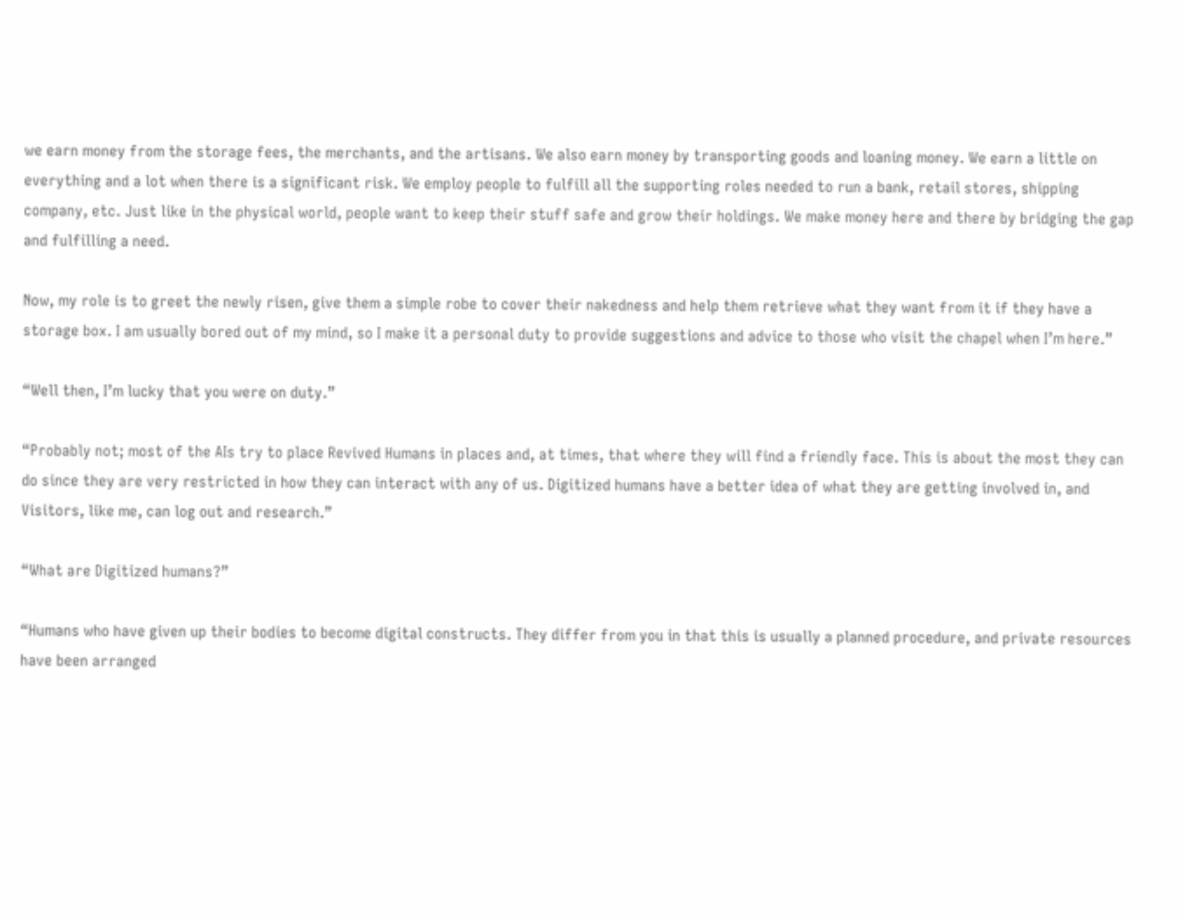we earn money from the storage fees, the merchants, and the artisans. We also earn money by transporting goods and loaning money. We earn a little on everything and a lot when there is a significant risk. We employ people to fulfill all the supporting roles needed to run a bank, retail stores, shipping company, etc. Just like in the physical world, people want to keep their stuff safe and grow their holdings. We make money here and there by bridging the gap and fulfilling a need.

Now, my role is to greet the newly risen, give them a simple robe to cover their nakedness and help them retrieve what they want from it if they have a storage box. I am usually bored out of my mind, so I make it a personal duty to provide suggestions and advice to those who visit the chapel when I’m here.”

“Well then, I’m lucky that you were on duty.”

“Probably not; most of the AIs try to place Revived Humans in places and, at times, that where they will find a friendly face. This is about the most they can do since they are very restricted in how they can interact with any of us. Digitized humans have a better idea of what they are getting involved in, and Visitors, like me, can log out and research.”

“What are Digitized humans?”

“Humans who have given up their bodies to become digital constructs. They differ from you in that this is usually a planned procedure, and private resources have been arranged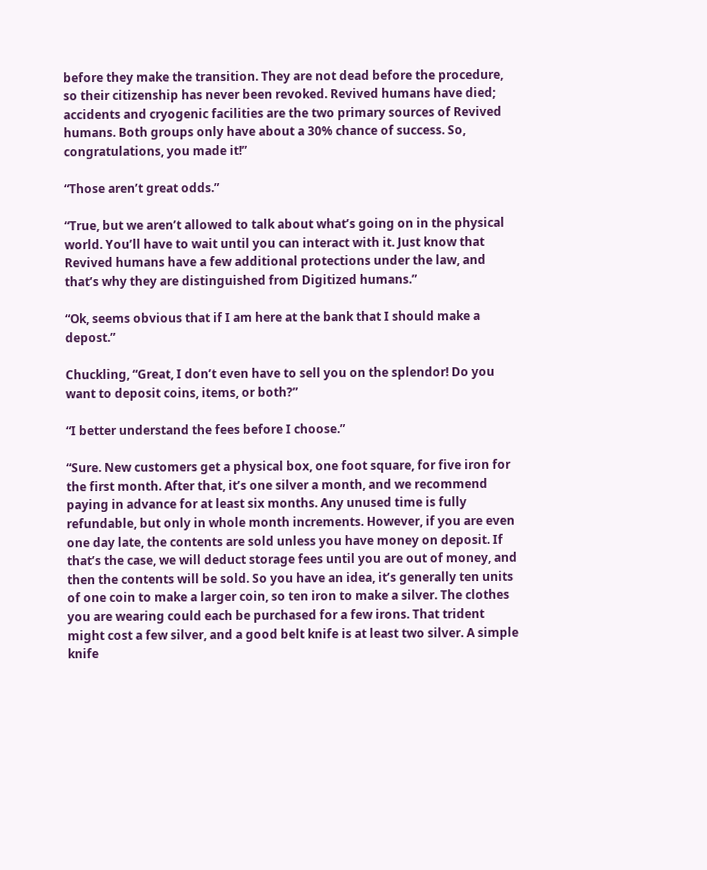before they make the transition. They are not dead before the procedure, so their citizenship has never been revoked. Revived humans have died; accidents and cryogenic facilities are the two primary sources of Revived humans. Both groups only have about a 30% chance of success. So, congratulations, you made it!”

“Those aren’t great odds.”

“True, but we aren’t allowed to talk about what’s going on in the physical world. You’ll have to wait until you can interact with it. Just know that Revived humans have a few additional protections under the law, and that’s why they are distinguished from Digitized humans.”

“Ok, seems obvious that if I am here at the bank that I should make a depost.”

Chuckling, “Great, I don’t even have to sell you on the splendor! Do you want to deposit coins, items, or both?”

“I better understand the fees before I choose.”

“Sure. New customers get a physical box, one foot square, for five iron for the first month. After that, it’s one silver a month, and we recommend paying in advance for at least six months. Any unused time is fully refundable, but only in whole month increments. However, if you are even one day late, the contents are sold unless you have money on deposit. If that’s the case, we will deduct storage fees until you are out of money, and then the contents will be sold. So you have an idea, it’s generally ten units of one coin to make a larger coin, so ten iron to make a silver. The clothes you are wearing could each be purchased for a few irons. That trident might cost a few silver, and a good belt knife is at least two silver. A simple knife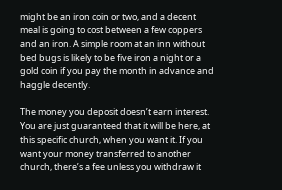might be an iron coin or two, and a decent meal is going to cost between a few coppers and an iron. A simple room at an inn without bed bugs is likely to be five iron a night or a gold coin if you pay the month in advance and haggle decently.

The money you deposit doesn’t earn interest. You are just guaranteed that it will be here, at this specific church, when you want it. If you want your money transferred to another church, there’s a fee unless you withdraw it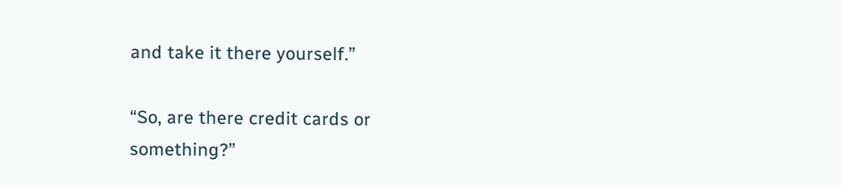and take it there yourself.”

“So, are there credit cards or something?”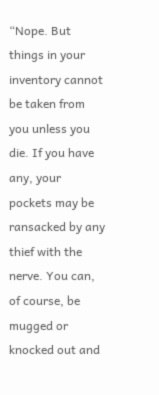“Nope. But things in your inventory cannot be taken from you unless you die. If you have any, your pockets may be ransacked by any thief with the nerve. You can, of course, be mugged or knocked out and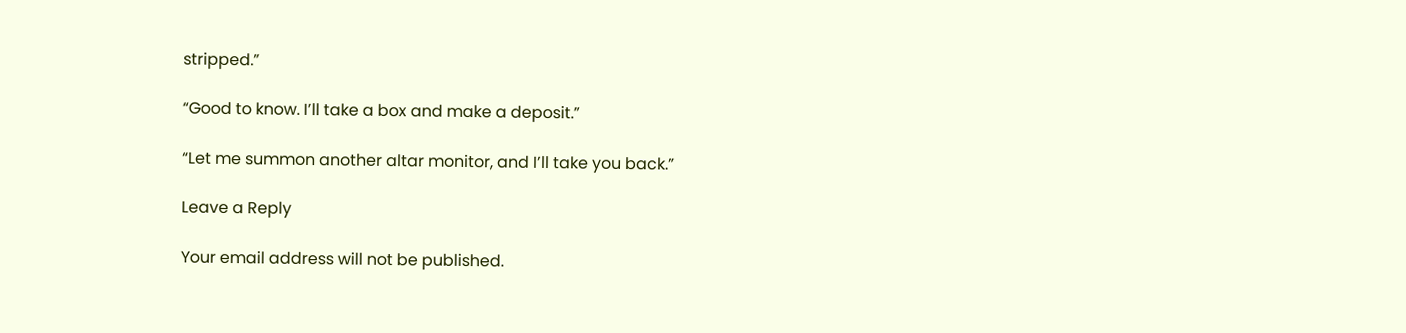stripped.”

“Good to know. I’ll take a box and make a deposit.”

“Let me summon another altar monitor, and I’ll take you back.”

Leave a Reply

Your email address will not be published.